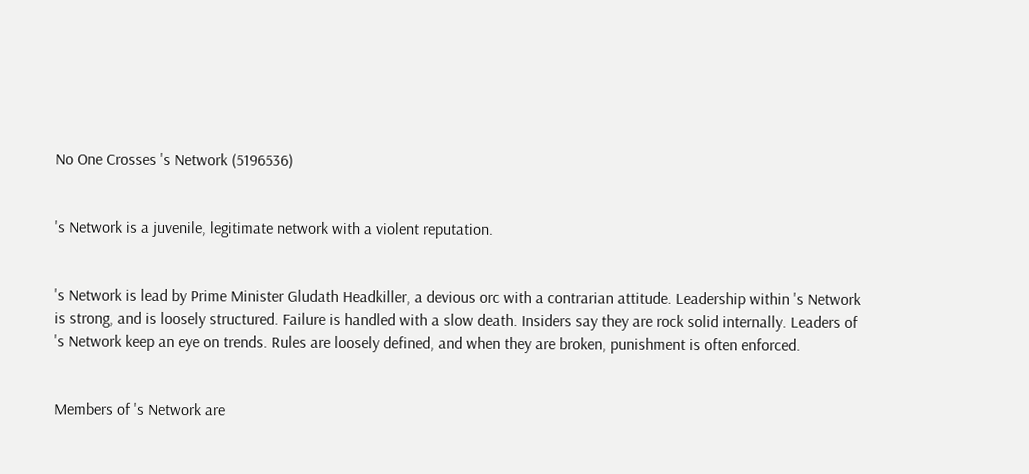No One Crosses 's Network (5196536)


's Network is a juvenile, legitimate network with a violent reputation.


's Network is lead by Prime Minister Gludath Headkiller, a devious orc with a contrarian attitude. Leadership within 's Network is strong, and is loosely structured. Failure is handled with a slow death. Insiders say they are rock solid internally. Leaders of 's Network keep an eye on trends. Rules are loosely defined, and when they are broken, punishment is often enforced.


Members of 's Network are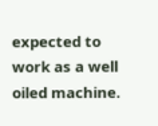expected to work as a well oiled machine.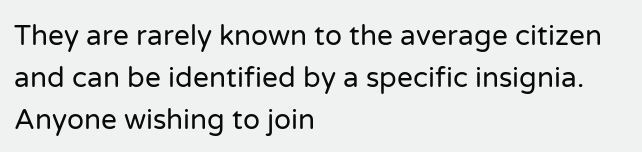They are rarely known to the average citizen and can be identified by a specific insignia. Anyone wishing to join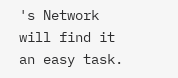's Network will find it an easy task.